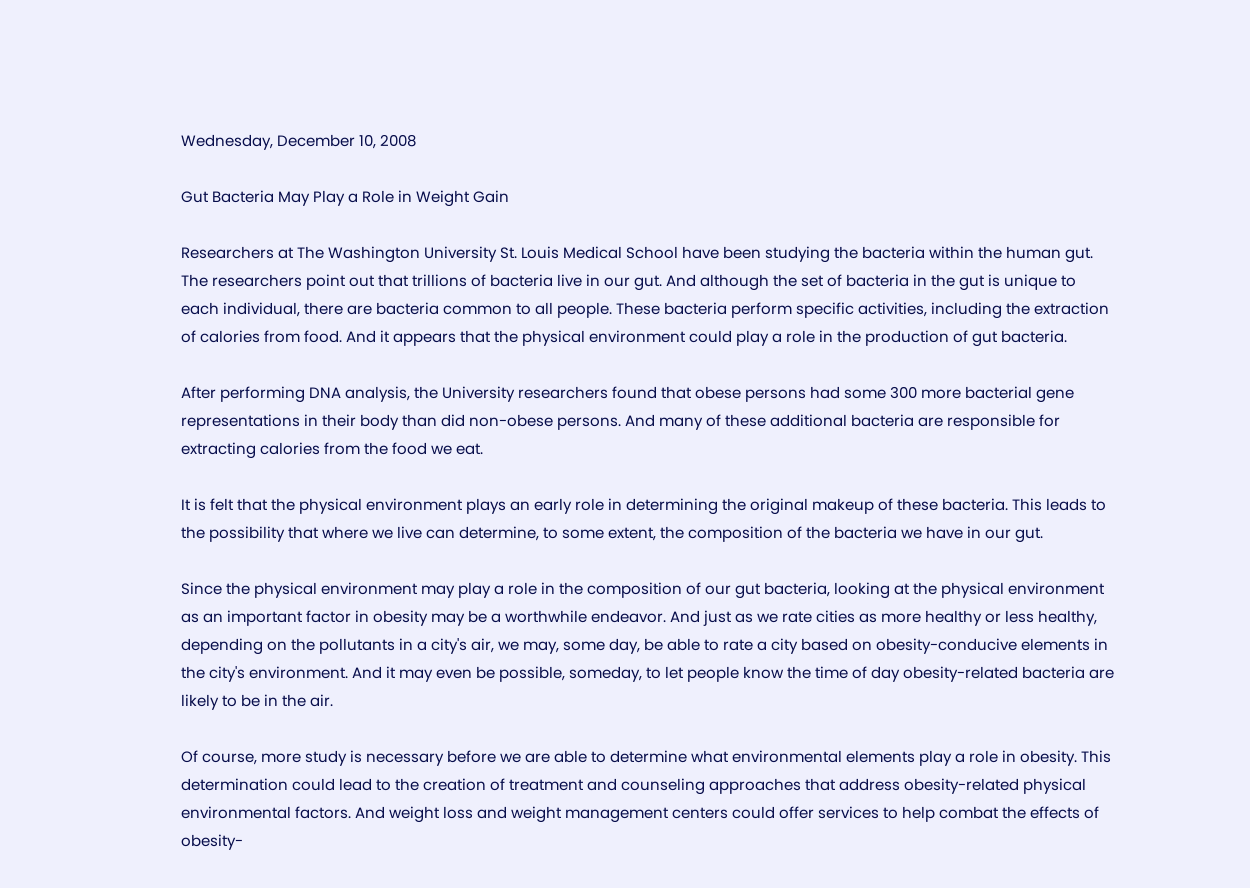Wednesday, December 10, 2008

Gut Bacteria May Play a Role in Weight Gain

Researchers at The Washington University St. Louis Medical School have been studying the bacteria within the human gut. The researchers point out that trillions of bacteria live in our gut. And although the set of bacteria in the gut is unique to each individual, there are bacteria common to all people. These bacteria perform specific activities, including the extraction of calories from food. And it appears that the physical environment could play a role in the production of gut bacteria.

After performing DNA analysis, the University researchers found that obese persons had some 300 more bacterial gene representations in their body than did non-obese persons. And many of these additional bacteria are responsible for extracting calories from the food we eat.

It is felt that the physical environment plays an early role in determining the original makeup of these bacteria. This leads to the possibility that where we live can determine, to some extent, the composition of the bacteria we have in our gut.

Since the physical environment may play a role in the composition of our gut bacteria, looking at the physical environment as an important factor in obesity may be a worthwhile endeavor. And just as we rate cities as more healthy or less healthy, depending on the pollutants in a city's air, we may, some day, be able to rate a city based on obesity-conducive elements in the city's environment. And it may even be possible, someday, to let people know the time of day obesity-related bacteria are likely to be in the air.

Of course, more study is necessary before we are able to determine what environmental elements play a role in obesity. This determination could lead to the creation of treatment and counseling approaches that address obesity-related physical environmental factors. And weight loss and weight management centers could offer services to help combat the effects of obesity-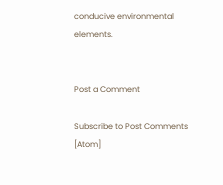conducive environmental elements.


Post a Comment

Subscribe to Post Comments [Atom]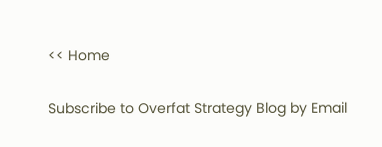<< Home

Subscribe to Overfat Strategy Blog by Email